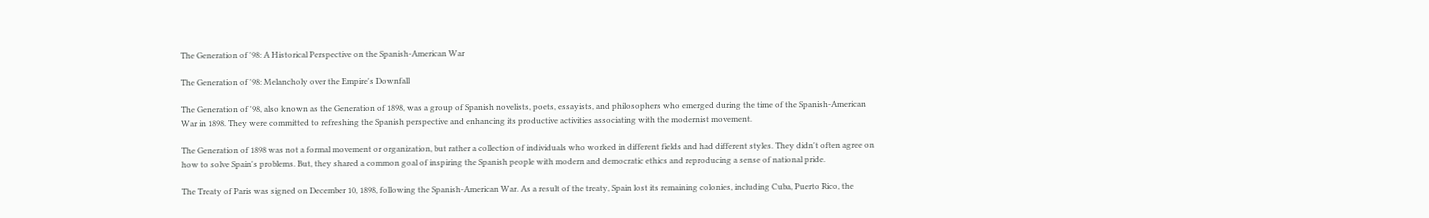The Generation of '98: A Historical Perspective on the Spanish-American War

The Generation of '98: Melancholy over the Empire's Downfall

The Generation of '98, also known as the Generation of 1898, was a group of Spanish novelists, poets, essayists, and philosophers who emerged during the time of the Spanish-American War in 1898. They were committed to refreshing the Spanish perspective and enhancing its productive activities associating with the modernist movement.

The Generation of 1898 was not a formal movement or organization, but rather a collection of individuals who worked in different fields and had different styles. They didn't often agree on how to solve Spain's problems. But, they shared a common goal of inspiring the Spanish people with modern and democratic ethics and reproducing a sense of national pride.

The Treaty of Paris was signed on December 10, 1898, following the Spanish-American War. As a result of the treaty, Spain lost its remaining colonies, including Cuba, Puerto Rico, the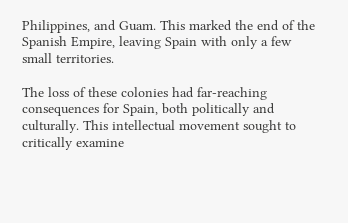Philippines, and Guam. This marked the end of the Spanish Empire, leaving Spain with only a few small territories.

The loss of these colonies had far-reaching consequences for Spain, both politically and culturally. This intellectual movement sought to critically examine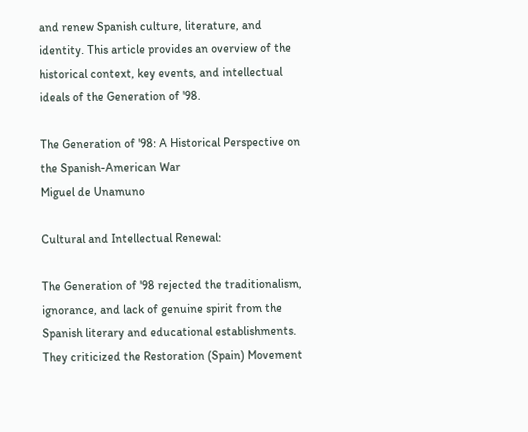and renew Spanish culture, literature, and identity. This article provides an overview of the historical context, key events, and intellectual ideals of the Generation of '98.

The Generation of '98: A Historical Perspective on the Spanish-American War
Miguel de Unamuno

Cultural and Intellectual Renewal:

The Generation of '98 rejected the traditionalism, ignorance, and lack of genuine spirit from the Spanish literary and educational establishments. They criticized the Restoration (Spain) Movement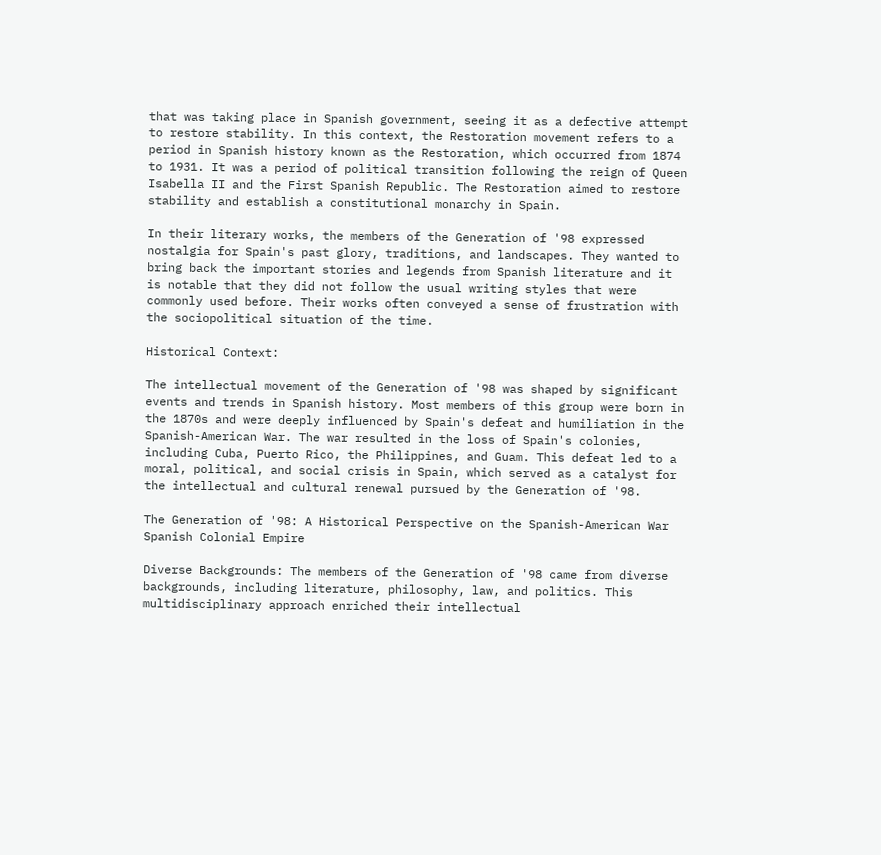that was taking place in Spanish government, seeing it as a defective attempt to restore stability. In this context, the Restoration movement refers to a period in Spanish history known as the Restoration, which occurred from 1874 to 1931. It was a period of political transition following the reign of Queen Isabella II and the First Spanish Republic. The Restoration aimed to restore stability and establish a constitutional monarchy in Spain.

In their literary works, the members of the Generation of '98 expressed nostalgia for Spain's past glory, traditions, and landscapes. They wanted to bring back the important stories and legends from Spanish literature and it is notable that they did not follow the usual writing styles that were commonly used before. Their works often conveyed a sense of frustration with the sociopolitical situation of the time.

Historical Context:

The intellectual movement of the Generation of '98 was shaped by significant events and trends in Spanish history. Most members of this group were born in the 1870s and were deeply influenced by Spain's defeat and humiliation in the Spanish-American War. The war resulted in the loss of Spain's colonies, including Cuba, Puerto Rico, the Philippines, and Guam. This defeat led to a moral, political, and social crisis in Spain, which served as a catalyst for the intellectual and cultural renewal pursued by the Generation of '98.

The Generation of '98: A Historical Perspective on the Spanish-American War
Spanish Colonial Empire

Diverse Backgrounds: The members of the Generation of '98 came from diverse backgrounds, including literature, philosophy, law, and politics. This multidisciplinary approach enriched their intellectual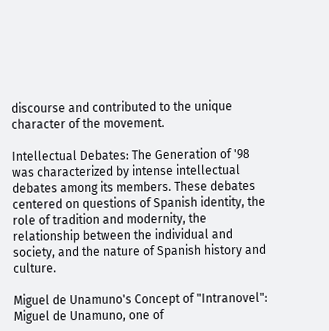discourse and contributed to the unique character of the movement.

Intellectual Debates: The Generation of '98 was characterized by intense intellectual debates among its members. These debates centered on questions of Spanish identity, the role of tradition and modernity, the relationship between the individual and society, and the nature of Spanish history and culture.

Miguel de Unamuno's Concept of "Intranovel": Miguel de Unamuno, one of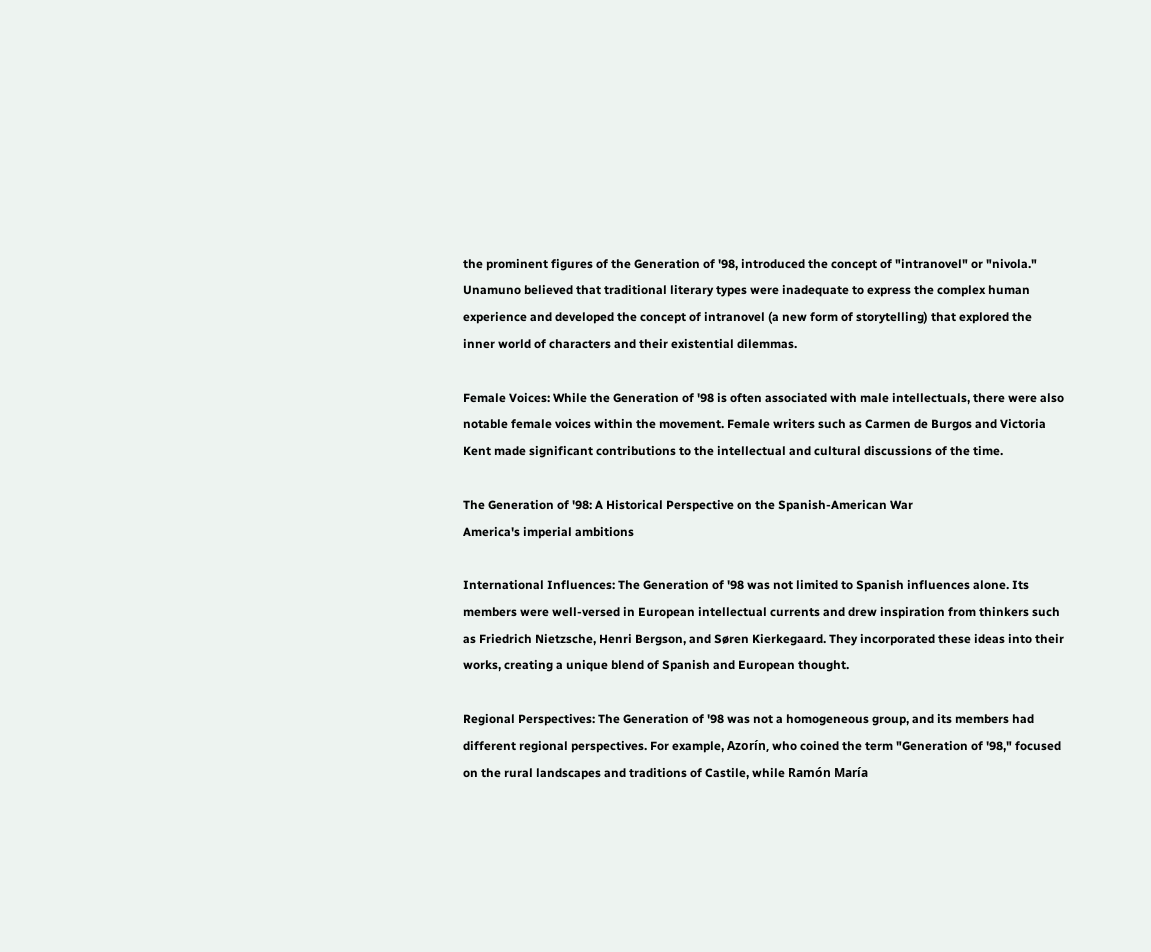the prominent figures of the Generation of '98, introduced the concept of "intranovel" or "nivola." Unamuno believed that traditional literary types were inadequate to express the complex human experience and developed the concept of intranovel (a new form of storytelling) that explored the inner world of characters and their existential dilemmas.

Female Voices: While the Generation of '98 is often associated with male intellectuals, there were also notable female voices within the movement. Female writers such as Carmen de Burgos and Victoria Kent made significant contributions to the intellectual and cultural discussions of the time.

The Generation of '98: A Historical Perspective on the Spanish-American War
America's imperial ambitions

International Influences: The Generation of '98 was not limited to Spanish influences alone. Its members were well-versed in European intellectual currents and drew inspiration from thinkers such as Friedrich Nietzsche, Henri Bergson, and Søren Kierkegaard. They incorporated these ideas into their works, creating a unique blend of Spanish and European thought.

Regional Perspectives: The Generation of '98 was not a homogeneous group, and its members had different regional perspectives. For example, Azorín, who coined the term "Generation of '98," focused on the rural landscapes and traditions of Castile, while Ramón María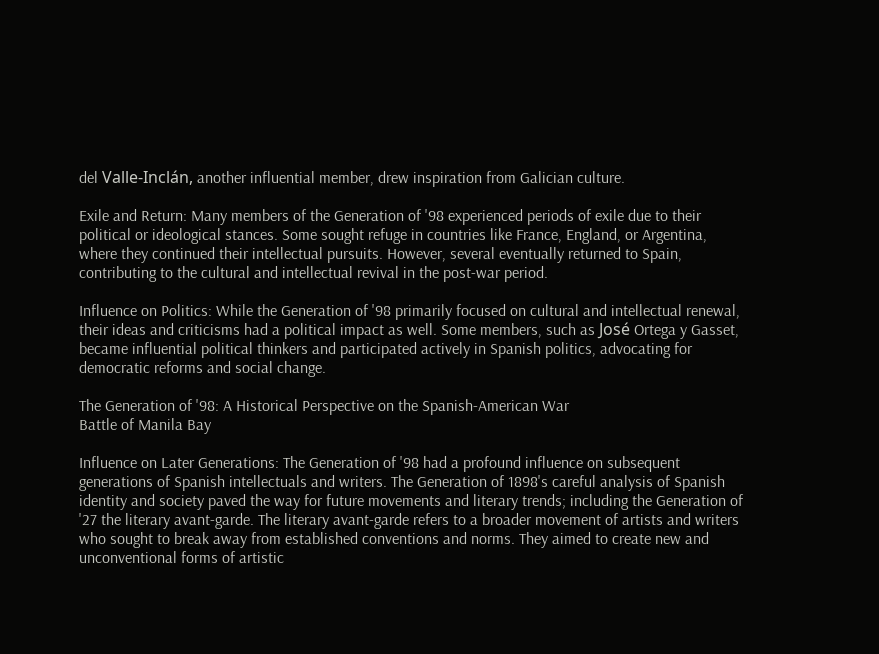del Valle-Inclán, another influential member, drew inspiration from Galician culture.

Exile and Return: Many members of the Generation of '98 experienced periods of exile due to their political or ideological stances. Some sought refuge in countries like France, England, or Argentina, where they continued their intellectual pursuits. However, several eventually returned to Spain, contributing to the cultural and intellectual revival in the post-war period.

Influence on Politics: While the Generation of '98 primarily focused on cultural and intellectual renewal, their ideas and criticisms had a political impact as well. Some members, such as José Ortega y Gasset, became influential political thinkers and participated actively in Spanish politics, advocating for democratic reforms and social change.

The Generation of '98: A Historical Perspective on the Spanish-American War
Battle of Manila Bay

Influence on Later Generations: The Generation of '98 had a profound influence on subsequent generations of Spanish intellectuals and writers. The Generation of 1898's careful analysis of Spanish identity and society paved the way for future movements and literary trends; including the Generation of '27 the literary avant-garde. The literary avant-garde refers to a broader movement of artists and writers who sought to break away from established conventions and norms. They aimed to create new and unconventional forms of artistic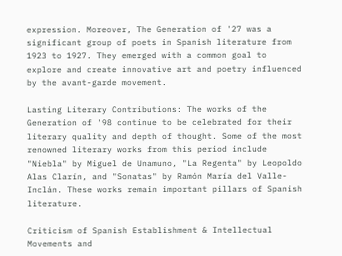expression. Moreover, The Generation of '27 was a significant group of poets in Spanish literature from 1923 to 1927. They emerged with a common goal to explore and create innovative art and poetry influenced by the avant-garde movement.

Lasting Literary Contributions: The works of the Generation of '98 continue to be celebrated for their literary quality and depth of thought. Some of the most renowned literary works from this period include "Niebla" by Miguel de Unamuno, "La Regenta" by Leopoldo Alas Clarín, and "Sonatas" by Ramón María del Valle-Inclán. These works remain important pillars of Spanish literature.

Criticism of Spanish Establishment & Intellectual Movements and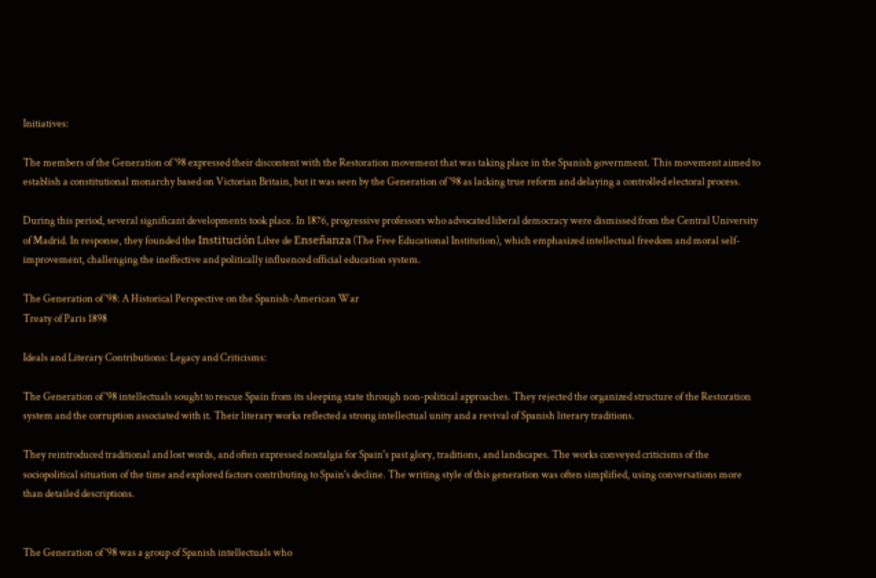Initiatives:

The members of the Generation of '98 expressed their discontent with the Restoration movement that was taking place in the Spanish government. This movement aimed to establish a constitutional monarchy based on Victorian Britain, but it was seen by the Generation of '98 as lacking true reform and delaying a controlled electoral process.

During this period, several significant developments took place. In 1876, progressive professors who advocated liberal democracy were dismissed from the Central University of Madrid. In response, they founded the Institución Libre de Enseñanza (The Free Educational Institution), which emphasized intellectual freedom and moral self-improvement, challenging the ineffective and politically influenced official education system.

The Generation of '98: A Historical Perspective on the Spanish-American War
Treaty of Paris 1898

Ideals and Literary Contributions: Legacy and Criticisms:

The Generation of '98 intellectuals sought to rescue Spain from its sleeping state through non-political approaches. They rejected the organized structure of the Restoration system and the corruption associated with it. Their literary works reflected a strong intellectual unity and a revival of Spanish literary traditions.

They reintroduced traditional and lost words, and often expressed nostalgia for Spain's past glory, traditions, and landscapes. The works conveyed criticisms of the sociopolitical situation of the time and explored factors contributing to Spain's decline. The writing style of this generation was often simplified, using conversations more than detailed descriptions.


The Generation of '98 was a group of Spanish intellectuals who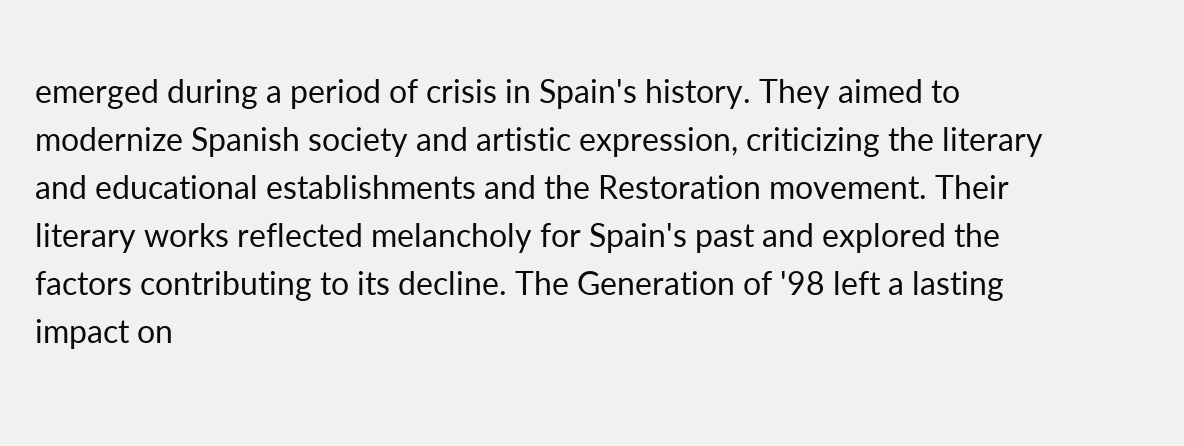emerged during a period of crisis in Spain's history. They aimed to modernize Spanish society and artistic expression, criticizing the literary and educational establishments and the Restoration movement. Their literary works reflected melancholy for Spain's past and explored the factors contributing to its decline. The Generation of '98 left a lasting impact on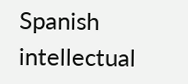Spanish intellectual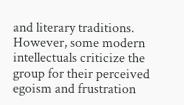and literary traditions. However, some modern intellectuals criticize the group for their perceived egoism and frustration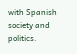with Spanish society and politics.